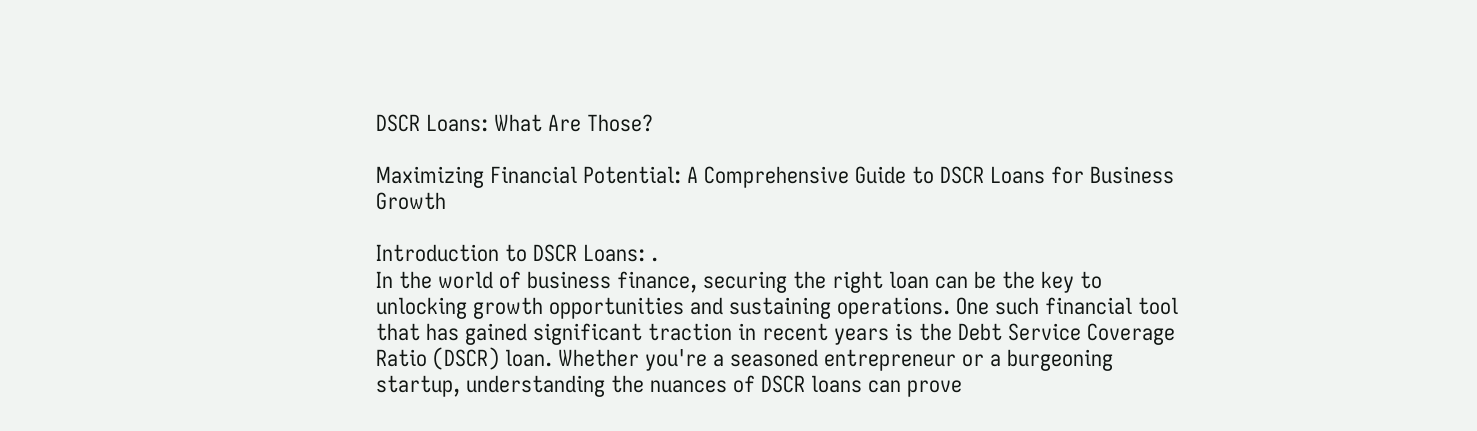DSCR Loans: What Are Those?

Maximizing Financial Potential: A Comprehensive Guide to DSCR Loans for Business Growth

Introduction to DSCR Loans: .
In the world of business finance, securing the right loan can be the key to unlocking growth opportunities and sustaining operations. One such financial tool that has gained significant traction in recent years is the Debt Service Coverage Ratio (DSCR) loan. Whether you're a seasoned entrepreneur or a burgeoning startup, understanding the nuances of DSCR loans can prove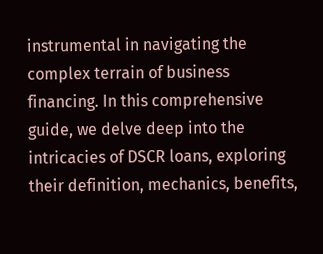instrumental in navigating the complex terrain of business financing. In this comprehensive guide, we delve deep into the intricacies of DSCR loans, exploring their definition, mechanics, benefits,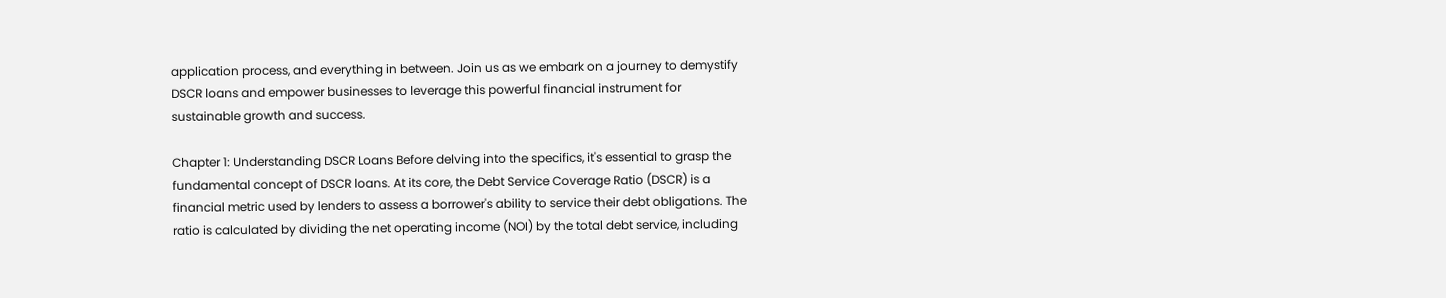application process, and everything in between. Join us as we embark on a journey to demystify DSCR loans and empower businesses to leverage this powerful financial instrument for sustainable growth and success.

Chapter 1: Understanding DSCR Loans Before delving into the specifics, it's essential to grasp the fundamental concept of DSCR loans. At its core, the Debt Service Coverage Ratio (DSCR) is a financial metric used by lenders to assess a borrower's ability to service their debt obligations. The ratio is calculated by dividing the net operating income (NOI) by the total debt service, including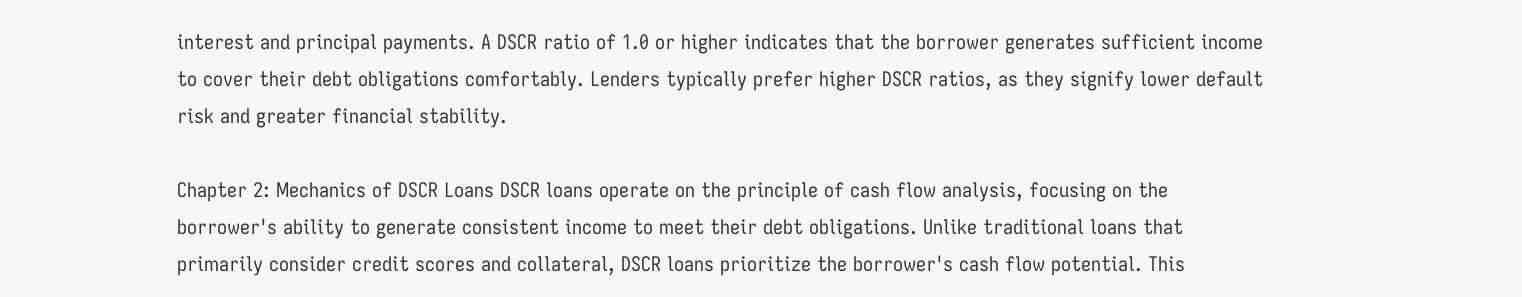interest and principal payments. A DSCR ratio of 1.0 or higher indicates that the borrower generates sufficient income to cover their debt obligations comfortably. Lenders typically prefer higher DSCR ratios, as they signify lower default risk and greater financial stability.

Chapter 2: Mechanics of DSCR Loans DSCR loans operate on the principle of cash flow analysis, focusing on the borrower's ability to generate consistent income to meet their debt obligations. Unlike traditional loans that primarily consider credit scores and collateral, DSCR loans prioritize the borrower's cash flow potential. This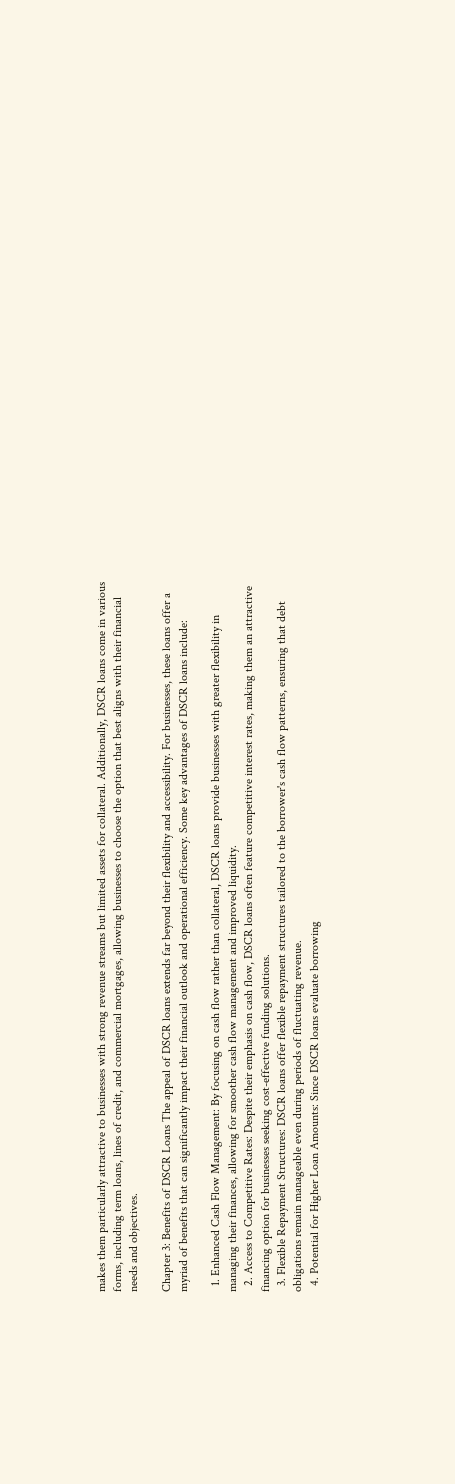makes them particularly attractive to businesses with strong revenue streams but limited assets for collateral. Additionally, DSCR loans come in various forms, including term loans, lines of credit, and commercial mortgages, allowing businesses to choose the option that best aligns with their financial needs and objectives.

Chapter 3: Benefits of DSCR Loans The appeal of DSCR loans extends far beyond their flexibility and accessibility. For businesses, these loans offer a myriad of benefits that can significantly impact their financial outlook and operational efficiency. Some key advantages of DSCR loans include:

  1. Enhanced Cash Flow Management: By focusing on cash flow rather than collateral, DSCR loans provide businesses with greater flexibility in managing their finances, allowing for smoother cash flow management and improved liquidity.
  2. Access to Competitive Rates: Despite their emphasis on cash flow, DSCR loans often feature competitive interest rates, making them an attractive financing option for businesses seeking cost-effective funding solutions.
  3. Flexible Repayment Structures: DSCR loans offer flexible repayment structures tailored to the borrower's cash flow patterns, ensuring that debt obligations remain manageable even during periods of fluctuating revenue.
  4. Potential for Higher Loan Amounts: Since DSCR loans evaluate borrowing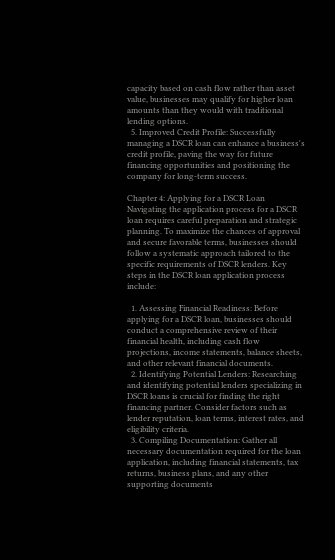capacity based on cash flow rather than asset value, businesses may qualify for higher loan amounts than they would with traditional lending options.
  5. Improved Credit Profile: Successfully managing a DSCR loan can enhance a business's credit profile, paving the way for future financing opportunities and positioning the company for long-term success.

Chapter 4: Applying for a DSCR Loan Navigating the application process for a DSCR loan requires careful preparation and strategic planning. To maximize the chances of approval and secure favorable terms, businesses should follow a systematic approach tailored to the specific requirements of DSCR lenders. Key steps in the DSCR loan application process include:

  1. Assessing Financial Readiness: Before applying for a DSCR loan, businesses should conduct a comprehensive review of their financial health, including cash flow projections, income statements, balance sheets, and other relevant financial documents.
  2. Identifying Potential Lenders: Researching and identifying potential lenders specializing in DSCR loans is crucial for finding the right financing partner. Consider factors such as lender reputation, loan terms, interest rates, and eligibility criteria.
  3. Compiling Documentation: Gather all necessary documentation required for the loan application, including financial statements, tax returns, business plans, and any other supporting documents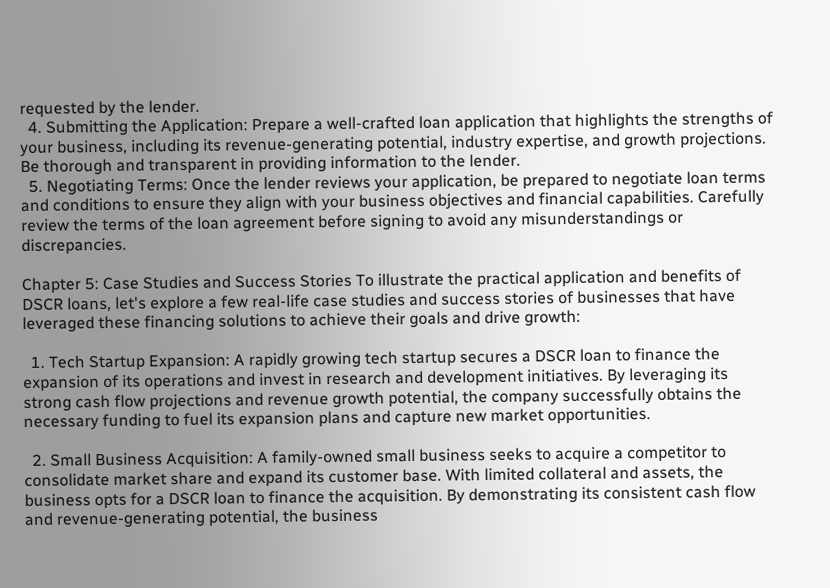requested by the lender.
  4. Submitting the Application: Prepare a well-crafted loan application that highlights the strengths of your business, including its revenue-generating potential, industry expertise, and growth projections. Be thorough and transparent in providing information to the lender.
  5. Negotiating Terms: Once the lender reviews your application, be prepared to negotiate loan terms and conditions to ensure they align with your business objectives and financial capabilities. Carefully review the terms of the loan agreement before signing to avoid any misunderstandings or discrepancies.

Chapter 5: Case Studies and Success Stories To illustrate the practical application and benefits of DSCR loans, let's explore a few real-life case studies and success stories of businesses that have leveraged these financing solutions to achieve their goals and drive growth:

  1. Tech Startup Expansion: A rapidly growing tech startup secures a DSCR loan to finance the expansion of its operations and invest in research and development initiatives. By leveraging its strong cash flow projections and revenue growth potential, the company successfully obtains the necessary funding to fuel its expansion plans and capture new market opportunities.

  2. Small Business Acquisition: A family-owned small business seeks to acquire a competitor to consolidate market share and expand its customer base. With limited collateral and assets, the business opts for a DSCR loan to finance the acquisition. By demonstrating its consistent cash flow and revenue-generating potential, the business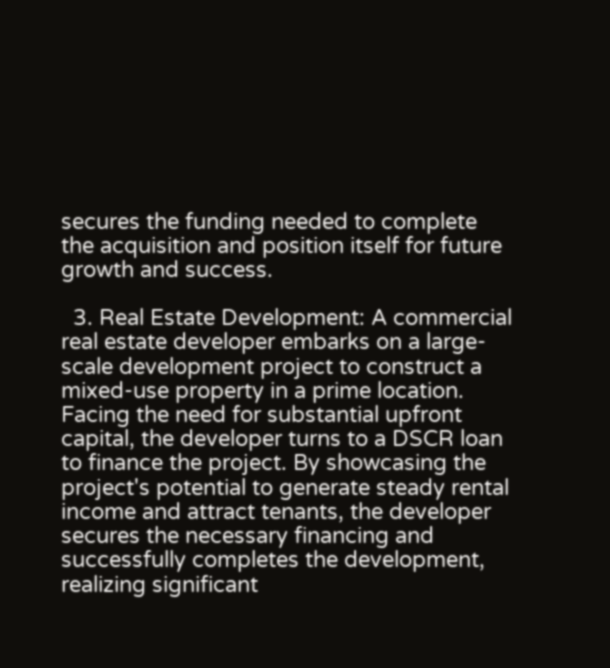secures the funding needed to complete the acquisition and position itself for future growth and success.

  3. Real Estate Development: A commercial real estate developer embarks on a large-scale development project to construct a mixed-use property in a prime location. Facing the need for substantial upfront capital, the developer turns to a DSCR loan to finance the project. By showcasing the project's potential to generate steady rental income and attract tenants, the developer secures the necessary financing and successfully completes the development, realizing significant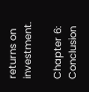returns on investment.

Chapter 6: Conclusion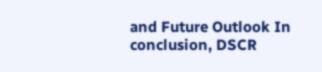and Future Outlook In conclusion, DSCR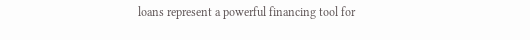loans represent a powerful financing tool for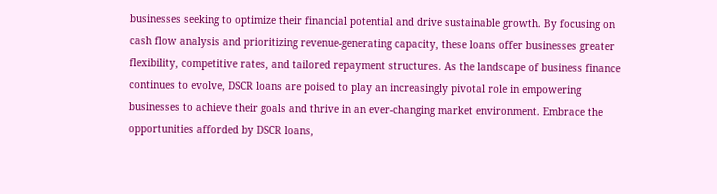businesses seeking to optimize their financial potential and drive sustainable growth. By focusing on cash flow analysis and prioritizing revenue-generating capacity, these loans offer businesses greater flexibility, competitive rates, and tailored repayment structures. As the landscape of business finance continues to evolve, DSCR loans are poised to play an increasingly pivotal role in empowering businesses to achieve their goals and thrive in an ever-changing market environment. Embrace the opportunities afforded by DSCR loans,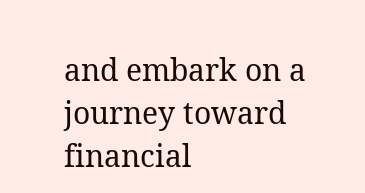and embark on a journey toward financial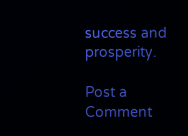success and prosperity.

Post a Comment